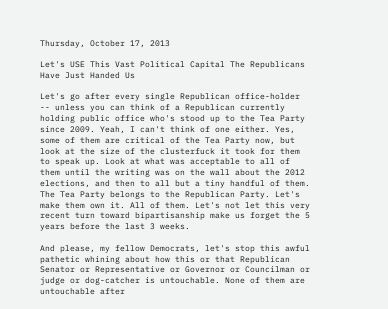Thursday, October 17, 2013

Let's USE This Vast Political Capital The Republicans Have Just Handed Us

Let's go after every single Republican office-holder -- unless you can think of a Republican currently holding public office who's stood up to the Tea Party since 2009. Yeah, I can't think of one either. Yes, some of them are critical of the Tea Party now, but look at the size of the clusterfuck it took for them to speak up. Look at what was acceptable to all of them until the writing was on the wall about the 2012 elections, and then to all but a tiny handful of them. The Tea Party belongs to the Republican Party. Let's make them own it. All of them. Let's not let this very recent turn toward bipartisanship make us forget the 5 years before the last 3 weeks.

And please, my fellow Democrats, let's stop this awful pathetic whining about how this or that Republican Senator or Representative or Governor or Councilman or judge or dog-catcher is untouchable. None of them are untouchable after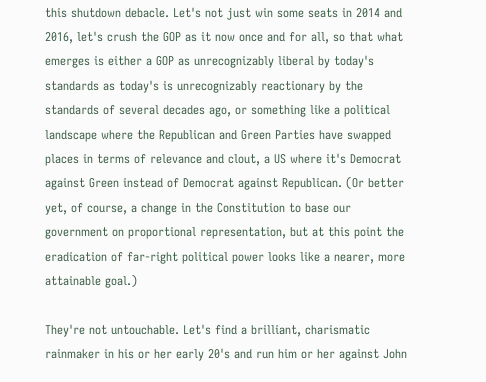this shutdown debacle. Let's not just win some seats in 2014 and 2016, let's crush the GOP as it now once and for all, so that what emerges is either a GOP as unrecognizably liberal by today's standards as today's is unrecognizably reactionary by the standards of several decades ago, or something like a political landscape where the Republican and Green Parties have swapped places in terms of relevance and clout, a US where it's Democrat against Green instead of Democrat against Republican. (Or better yet, of course, a change in the Constitution to base our government on proportional representation, but at this point the eradication of far-right political power looks like a nearer, more attainable goal.)

They're not untouchable. Let's find a brilliant, charismatic rainmaker in his or her early 20's and run him or her against John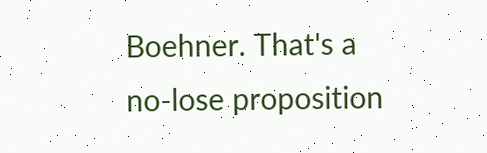Boehner. That's a no-lose proposition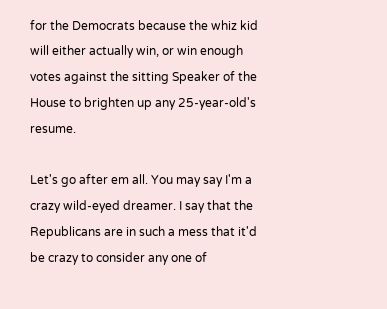for the Democrats because the whiz kid will either actually win, or win enough votes against the sitting Speaker of the House to brighten up any 25-year-old's resume.

Let's go after em all. You may say I'm a crazy wild-eyed dreamer. I say that the Republicans are in such a mess that it'd be crazy to consider any one of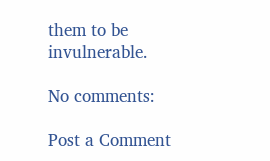them to be invulnerable.

No comments:

Post a Comment